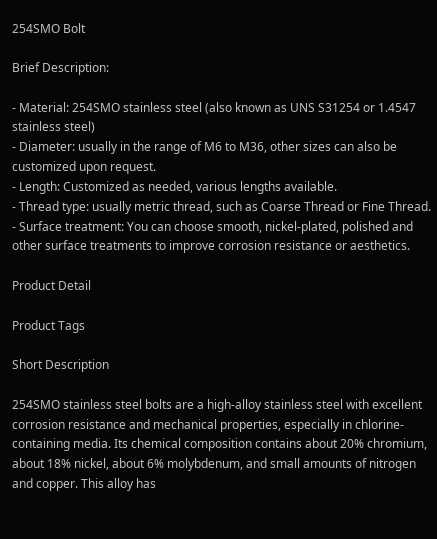254SMO Bolt

Brief Description:

- Material: 254SMO stainless steel (also known as UNS S31254 or 1.4547 stainless steel)
- Diameter: usually in the range of M6 to M36, other sizes can also be customized upon request.
- Length: Customized as needed, various lengths available.
- Thread type: usually metric thread, such as Coarse Thread or Fine Thread.
- Surface treatment: You can choose smooth, nickel-plated, polished and other surface treatments to improve corrosion resistance or aesthetics.

Product Detail

Product Tags

Short Description

254SMO stainless steel bolts are a high-alloy stainless steel with excellent corrosion resistance and mechanical properties, especially in chlorine-containing media. Its chemical composition contains about 20% chromium, about 18% nickel, about 6% molybdenum, and small amounts of nitrogen and copper. This alloy has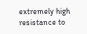extremely high resistance to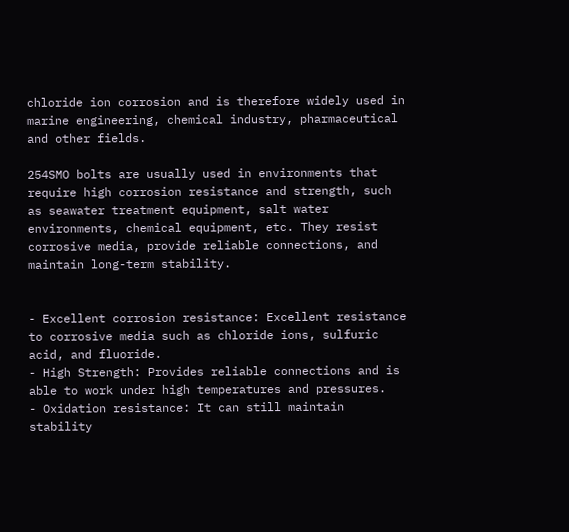chloride ion corrosion and is therefore widely used in marine engineering, chemical industry, pharmaceutical and other fields.

254SMO bolts are usually used in environments that require high corrosion resistance and strength, such as seawater treatment equipment, salt water environments, chemical equipment, etc. They resist corrosive media, provide reliable connections, and maintain long-term stability.


- Excellent corrosion resistance: Excellent resistance to corrosive media such as chloride ions, sulfuric acid, and fluoride.
- High Strength: Provides reliable connections and is able to work under high temperatures and pressures.
- Oxidation resistance: It can still maintain stability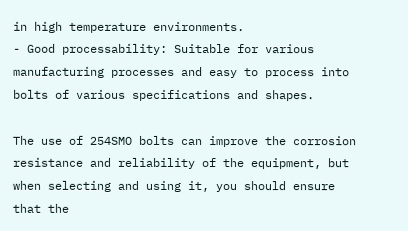in high temperature environments.
- Good processability: Suitable for various manufacturing processes and easy to process into bolts of various specifications and shapes.

The use of 254SMO bolts can improve the corrosion resistance and reliability of the equipment, but when selecting and using it, you should ensure that the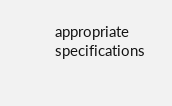appropriate specifications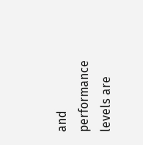and performance levels are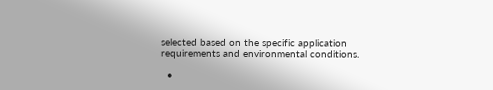selected based on the specific application requirements and environmental conditions.

  •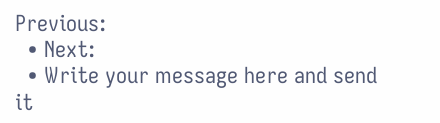Previous:
  • Next:
  • Write your message here and send it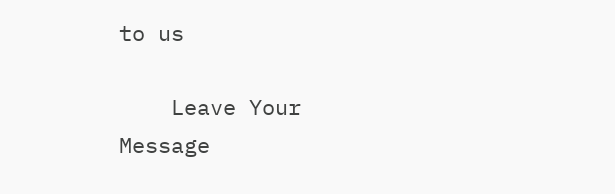to us

    Leave Your Message